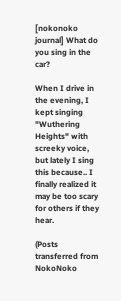[nokonoko journal] What do you sing in the car?

When I drive in the evening, I kept singing "Wuthering Heights" with screeky voice, but lately I sing this because.. I finally realized it may be too scary for others if they hear.

(Posts transferred from NokoNoko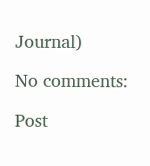Journal)

No comments:

Post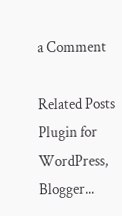a Comment

Related Posts Plugin for WordPress, Blogger...